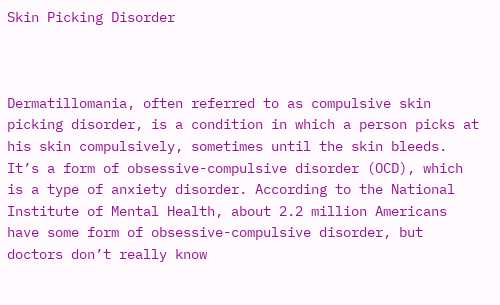Skin Picking Disorder



Dermatillomania, often referred to as compulsive skin picking disorder, is a condition in which a person picks at his skin compulsively, sometimes until the skin bleeds. It’s a form of obsessive-compulsive disorder (OCD), which is a type of anxiety disorder. According to the National Institute of Mental Health, about 2.2 million Americans have some form of obsessive-compulsive disorder, but doctors don’t really know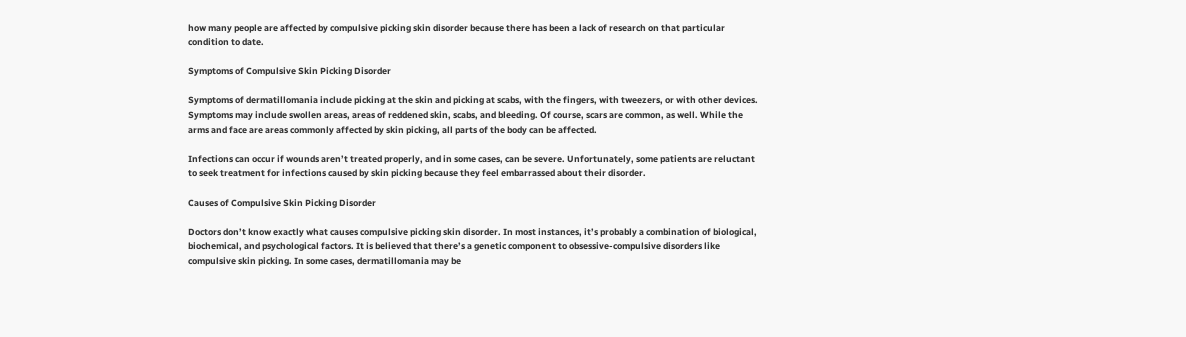how many people are affected by compulsive picking skin disorder because there has been a lack of research on that particular condition to date.

Symptoms of Compulsive Skin Picking Disorder

Symptoms of dermatillomania include picking at the skin and picking at scabs, with the fingers, with tweezers, or with other devices. Symptoms may include swollen areas, areas of reddened skin, scabs, and bleeding. Of course, scars are common, as well. While the arms and face are areas commonly affected by skin picking, all parts of the body can be affected.

Infections can occur if wounds aren’t treated properly, and in some cases, can be severe. Unfortunately, some patients are reluctant to seek treatment for infections caused by skin picking because they feel embarrassed about their disorder.

Causes of Compulsive Skin Picking Disorder

Doctors don’t know exactly what causes compulsive picking skin disorder. In most instances, it’s probably a combination of biological, biochemical, and psychological factors. It is believed that there’s a genetic component to obsessive-compulsive disorders like compulsive skin picking. In some cases, dermatillomania may be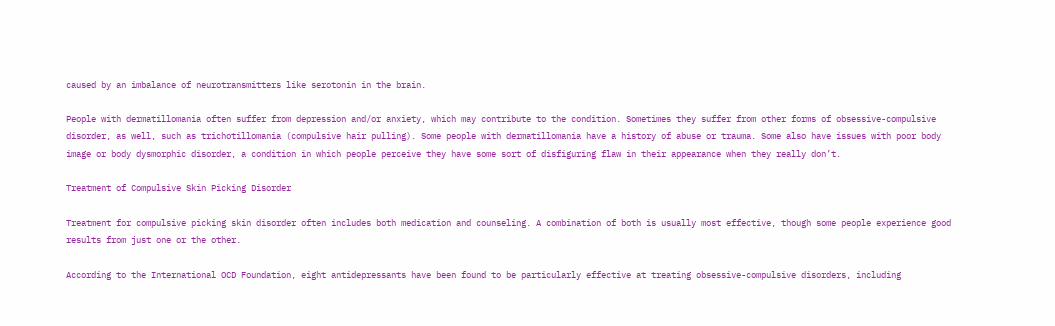caused by an imbalance of neurotransmitters like serotonin in the brain.

People with dermatillomania often suffer from depression and/or anxiety, which may contribute to the condition. Sometimes they suffer from other forms of obsessive-compulsive disorder, as well, such as trichotillomania (compulsive hair pulling). Some people with dermatillomania have a history of abuse or trauma. Some also have issues with poor body image or body dysmorphic disorder, a condition in which people perceive they have some sort of disfiguring flaw in their appearance when they really don’t.

Treatment of Compulsive Skin Picking Disorder

Treatment for compulsive picking skin disorder often includes both medication and counseling. A combination of both is usually most effective, though some people experience good results from just one or the other.

According to the International OCD Foundation, eight antidepressants have been found to be particularly effective at treating obsessive-compulsive disorders, including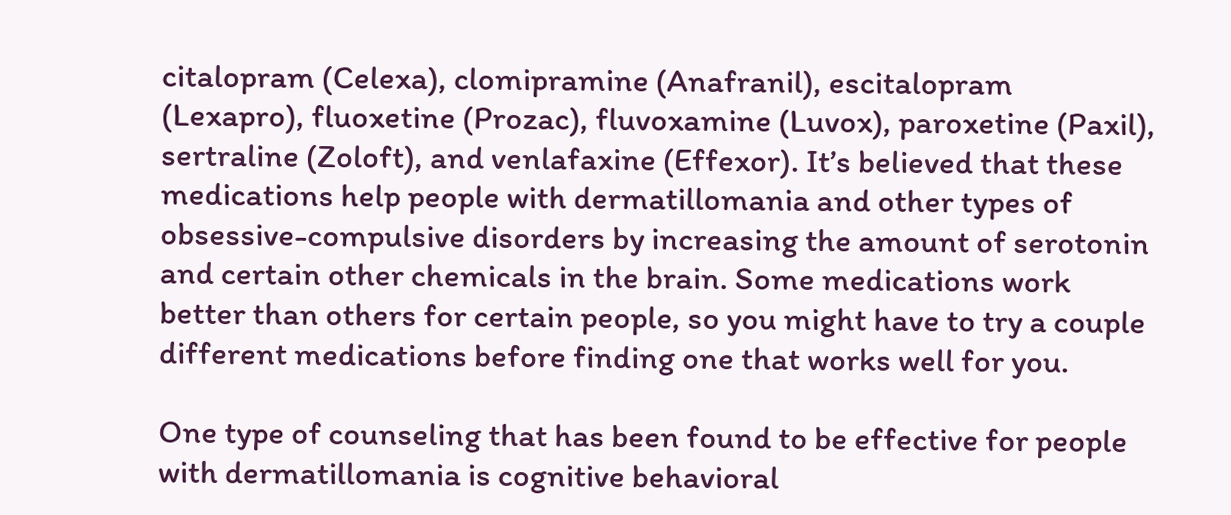citalopram (Celexa), clomipramine (Anafranil), escitalopram (Lexapro), fluoxetine (Prozac), fluvoxamine (Luvox), paroxetine (Paxil), sertraline (Zoloft), and venlafaxine (Effexor). It’s believed that these medications help people with dermatillomania and other types of obsessive-compulsive disorders by increasing the amount of serotonin and certain other chemicals in the brain. Some medications work better than others for certain people, so you might have to try a couple different medications before finding one that works well for you.

One type of counseling that has been found to be effective for people with dermatillomania is cognitive behavioral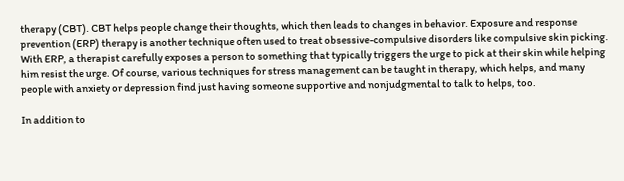therapy (CBT). CBT helps people change their thoughts, which then leads to changes in behavior. Exposure and response prevention (ERP) therapy is another technique often used to treat obsessive-compulsive disorders like compulsive skin picking. With ERP, a therapist carefully exposes a person to something that typically triggers the urge to pick at their skin while helping him resist the urge. Of course, various techniques for stress management can be taught in therapy, which helps, and many people with anxiety or depression find just having someone supportive and nonjudgmental to talk to helps, too.

In addition to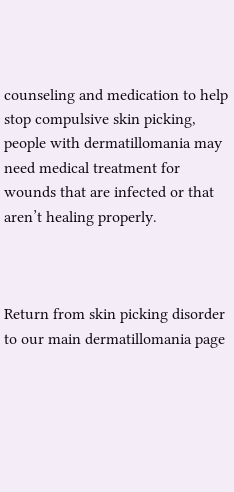counseling and medication to help stop compulsive skin picking, people with dermatillomania may need medical treatment for wounds that are infected or that aren’t healing properly.



Return from skin picking disorder to our main dermatillomania page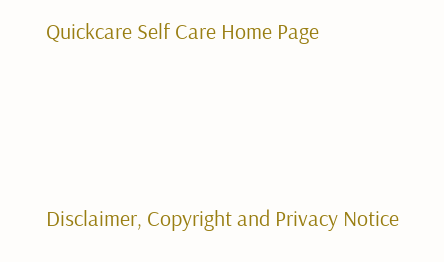Quickcare Self Care Home Page




Disclaimer, Copyright and Privacy Notice